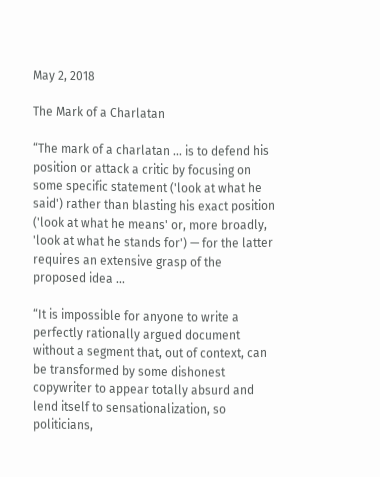May 2, 2018

The Mark of a Charlatan

“The mark of a charlatan ... is to defend his position or attack a critic by focusing on some specific statement ('look at what he said') rather than blasting his exact position ('look at what he means' or, more broadly, 'look at what he stands for') — for the latter requires an extensive grasp of the proposed idea ...

“It is impossible for anyone to write a perfectly rationally argued document without a segment that, out of context, can be transformed by some dishonest copywriter to appear totally absurd and lend itself to sensationalization, so politicians,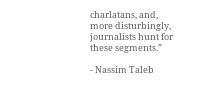charlatans, and, more disturbingly, journalists hunt for these segments.”

- Nassim Taleb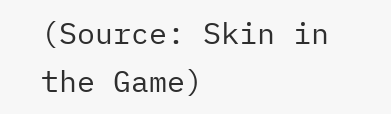(Source: Skin in the Game)